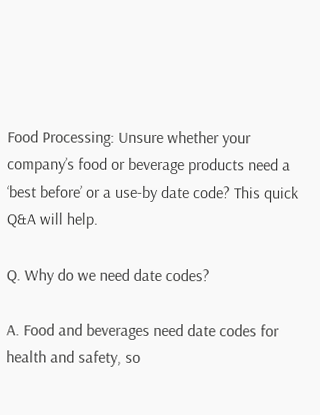Food Processing: Unsure whether your company’s food or beverage products need a ‘best before’ or a use-by date code? This quick Q&A will help.

Q. Why do we need date codes?

A. Food and beverages need date codes for health and safety, so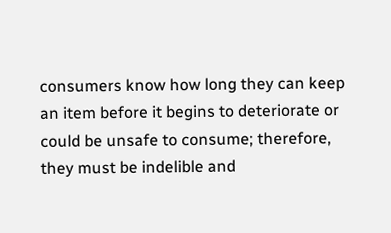consumers know how long they can keep an item before it begins to deteriorate or could be unsafe to consume; therefore, they must be indelible and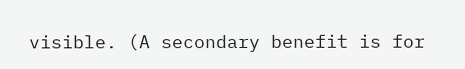visible. (A secondary benefit is for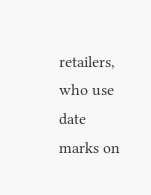retailers, who use date marks on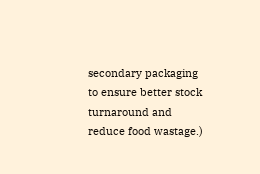secondary packaging to ensure better stock turnaround and reduce food wastage.)